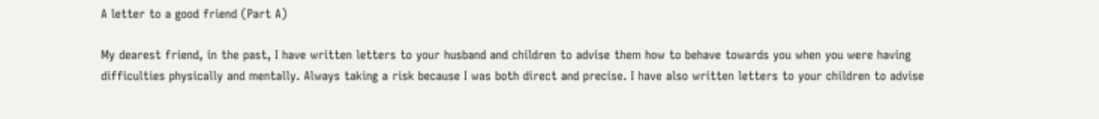A letter to a good friend (Part A)

My dearest friend, in the past, I have written letters to your husband and children to advise them how to behave towards you when you were having difficulties physically and mentally. Always taking a risk because I was both direct and precise. I have also written letters to your children to advise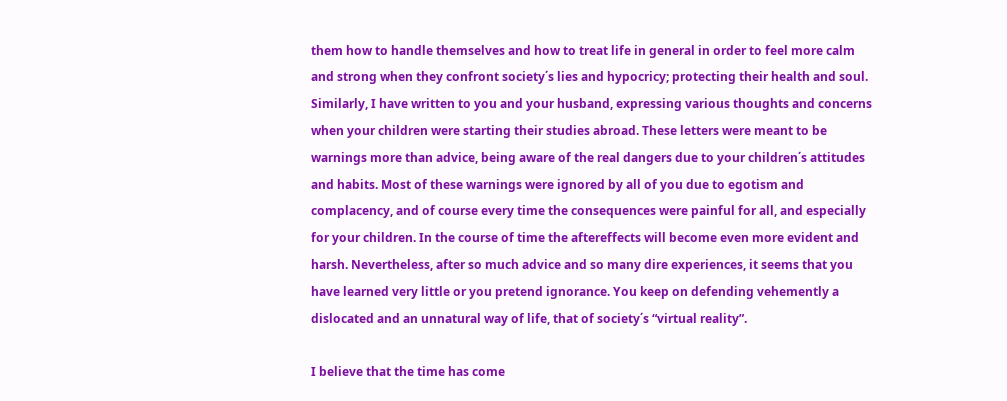them how to handle themselves and how to treat life in general in order to feel more calm and strong when they confront society΄s lies and hypocricy; protecting their health and soul. Similarly, I have written to you and your husband, expressing various thoughts and concerns when your children were starting their studies abroad. These letters were meant to be warnings more than advice, being aware of the real dangers due to your children΄s attitudes and habits. Most of these warnings were ignored by all of you due to egotism and complacency, and of course every time the consequences were painful for all, and especially for your children. In the course of time the aftereffects will become even more evident and harsh. Nevertheless, after so much advice and so many dire experiences, it seems that you have learned very little or you pretend ignorance. You keep on defending vehemently a dislocated and an unnatural way of life, that of society΄s “virtual reality”.

I believe that the time has come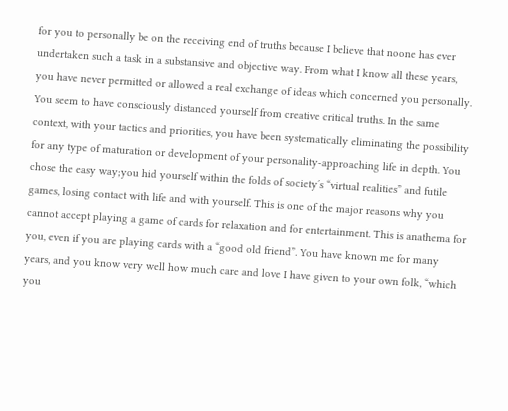for you to personally be on the receiving end of truths because I believe that noone has ever undertaken such a task in a substansive and objective way. From what I know all these years, you have never permitted or allowed a real exchange of ideas which concerned you personally. You seem to have consciously distanced yourself from creative critical truths. In the same context, with your tactics and priorities, you have been systematically eliminating the possibility for any type of maturation or development of your personality-approaching life in depth. You chose the easy way;you hid yourself within the folds of society΄s “virtual realities” and futile games, losing contact with life and with yourself. This is one of the major reasons why you cannot accept playing a game of cards for relaxation and for entertainment. This is anathema for you, even if you are playing cards with a “good old friend”. You have known me for many years, and you know very well how much care and love I have given to your own folk, “which you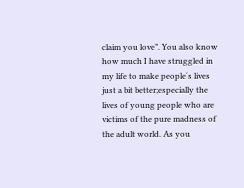claim you love”. You also know how much I have struggled in my life to make people΄s lives just a bit better;especially the lives of young people who are victims of the pure madness of the adult world. As you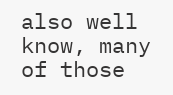also well know, many of those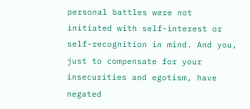personal battles were not initiated with self-interest or self-recognition in mind. And you, just to compensate for your insecurities and egotism, have negated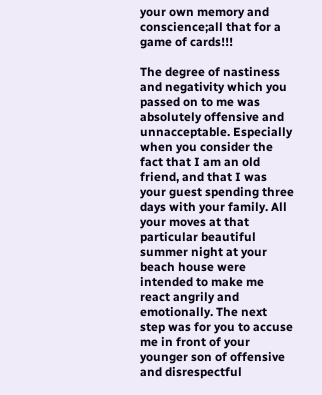your own memory and conscience;all that for a game of cards!!!

The degree of nastiness and negativity which you passed on to me was absolutely offensive and unnacceptable. Especially when you consider the fact that I am an old friend, and that I was your guest spending three days with your family. All your moves at that particular beautiful summer night at your beach house were intended to make me react angrily and emotionally. The next step was for you to accuse me in front of your younger son of offensive and disrespectful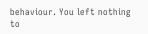behaviour. You left nothing to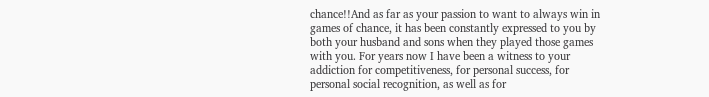chance!!And as far as your passion to want to always win in games of chance, it has been constantly expressed to you by both your husband and sons when they played those games with you. For years now I have been a witness to your addiction for competitiveness, for personal success, for personal social recognition, as well as for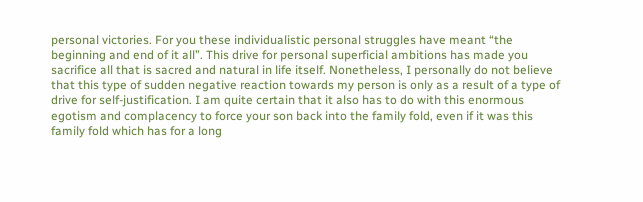personal victories. For you these individualistic personal struggles have meant “the beginning and end of it all”. This drive for personal superficial ambitions has made you sacrifice all that is sacred and natural in life itself. Nonetheless, I personally do not believe that this type of sudden negative reaction towards my person is only as a result of a type of drive for self-justification. I am quite certain that it also has to do with this enormous egotism and complacency to force your son back into the family fold, even if it was this family fold which has for a long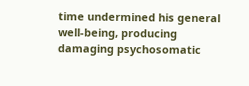time undermined his general well-being, producing damaging psychosomatic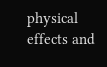physical effects and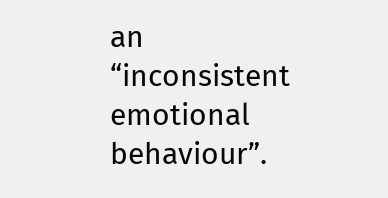an “inconsistent emotional behaviour”.